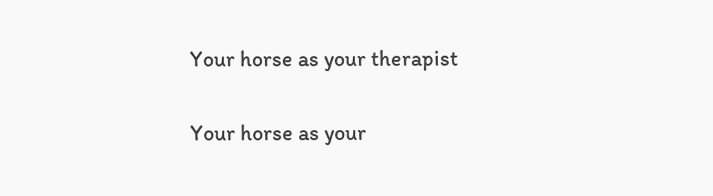Your horse as your therapist

Your horse as your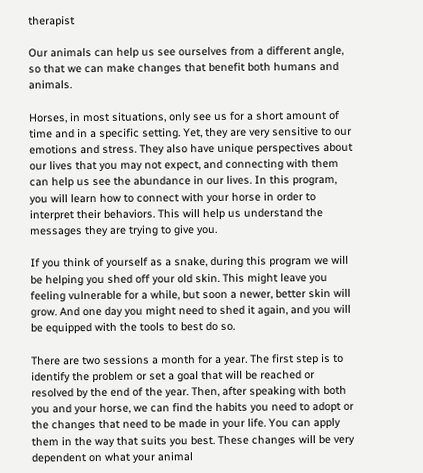therapist

Our animals can help us see ourselves from a different angle, so that we can make changes that benefit both humans and animals.

Horses, in most situations, only see us for a short amount of time and in a specific setting. Yet, they are very sensitive to our emotions and stress. They also have unique perspectives about our lives that you may not expect, and connecting with them can help us see the abundance in our lives. In this program, you will learn how to connect with your horse in order to interpret their behaviors. This will help us understand the messages they are trying to give you.

If you think of yourself as a snake, during this program we will be helping you shed off your old skin. This might leave you feeling vulnerable for a while, but soon a newer, better skin will grow. And one day you might need to shed it again, and you will be equipped with the tools to best do so.

There are two sessions a month for a year. The first step is to identify the problem or set a goal that will be reached or resolved by the end of the year. Then, after speaking with both you and your horse, we can find the habits you need to adopt or the changes that need to be made in your life. You can apply them in the way that suits you best. These changes will be very dependent on what your animal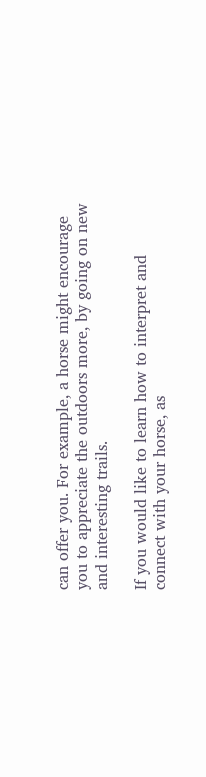can offer you. For example, a horse might encourage you to appreciate the outdoors more, by going on new and interesting trails.

If you would like to learn how to interpret and connect with your horse, as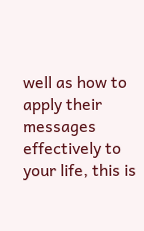well as how to apply their messages effectively to your life, this is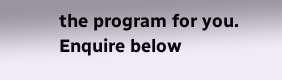the program for you. Enquire below